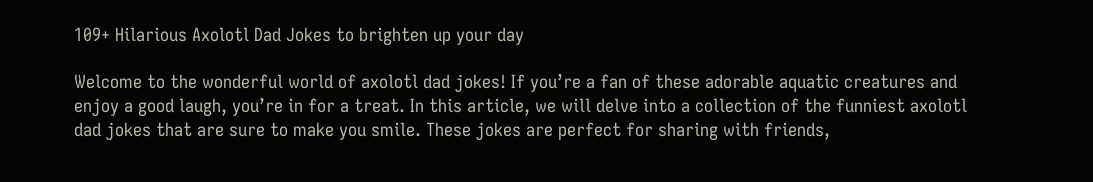109+ Hilarious Axolotl Dad Jokes to brighten up your day

Welcome to the wonderful world of axolotl dad jokes! If you’re a fan of these adorable aquatic creatures and enjoy a good laugh, you’re in for a treat. In this article, we will delve into a collection of the funniest axolotl dad jokes that are sure to make you smile. These jokes are perfect for sharing with friends,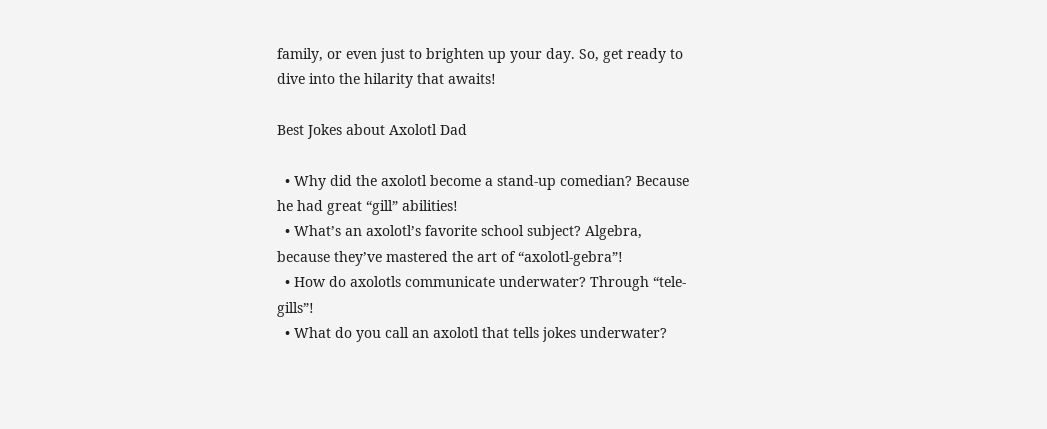family, or even just to brighten up your day. So, get ready to dive into the hilarity that awaits!

Best Jokes about Axolotl Dad

  • Why did the axolotl become a stand-up comedian? Because he had great “gill” abilities!
  • What’s an axolotl’s favorite school subject? Algebra, because they’ve mastered the art of “axolotl-gebra”!
  • How do axolotls communicate underwater? Through “tele-gills”!
  • What do you call an axolotl that tells jokes underwater?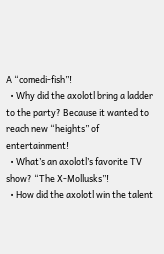A “comedi-fish”!
  • Why did the axolotl bring a ladder to the party? Because it wanted to reach new “heights” of entertainment!
  • What’s an axolotl’s favorite TV show? “The X-Mollusks”!
  • How did the axolotl win the talent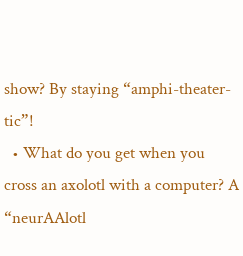show? By staying “amphi-theater-tic”!
  • What do you get when you cross an axolotl with a computer? A “neurAAlotl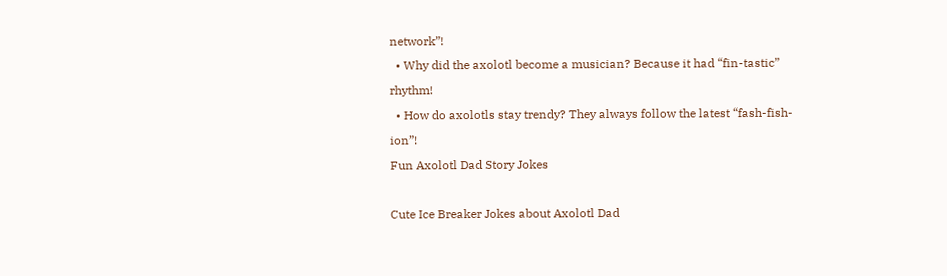network”!
  • Why did the axolotl become a musician? Because it had “fin-tastic” rhythm!
  • How do axolotls stay trendy? They always follow the latest “fash-fish-ion”!
Fun Axolotl Dad Story Jokes

Cute Ice Breaker Jokes about Axolotl Dad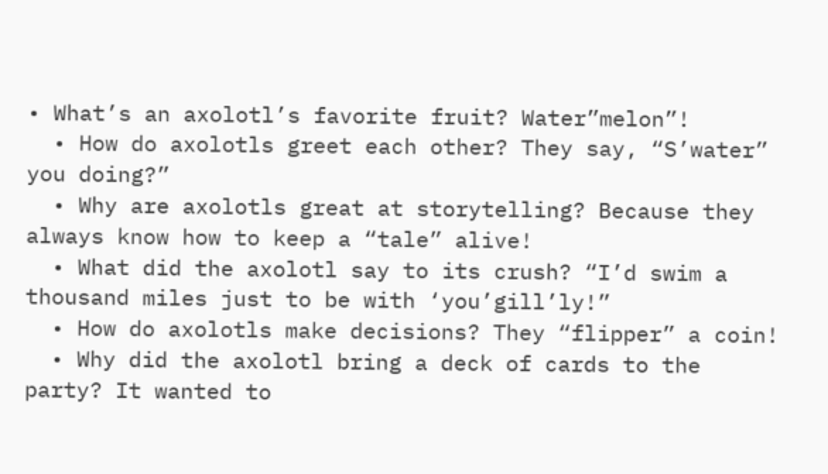• What’s an axolotl’s favorite fruit? Water”melon”!
  • How do axolotls greet each other? They say, “S’water” you doing?”
  • Why are axolotls great at storytelling? Because they always know how to keep a “tale” alive!
  • What did the axolotl say to its crush? “I’d swim a thousand miles just to be with ‘you’gill’ly!”
  • How do axolotls make decisions? They “flipper” a coin!
  • Why did the axolotl bring a deck of cards to the party? It wanted to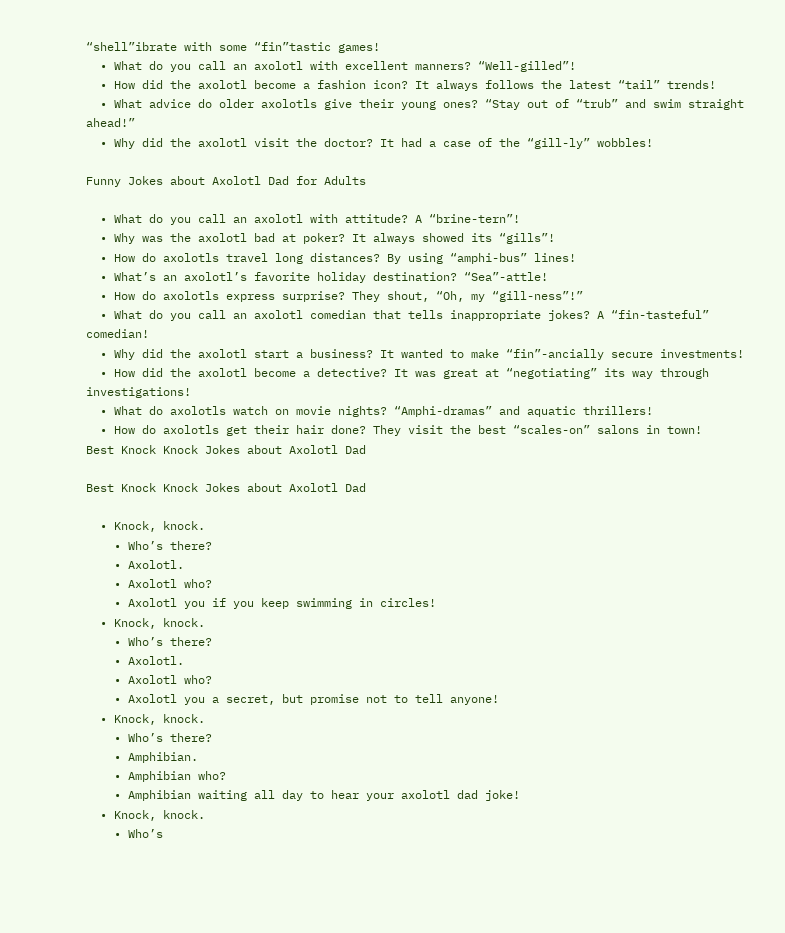“shell”ibrate with some “fin”tastic games!
  • What do you call an axolotl with excellent manners? “Well-gilled”!
  • How did the axolotl become a fashion icon? It always follows the latest “tail” trends!
  • What advice do older axolotls give their young ones? “Stay out of “trub” and swim straight ahead!”
  • Why did the axolotl visit the doctor? It had a case of the “gill-ly” wobbles!

Funny Jokes about Axolotl Dad for Adults

  • What do you call an axolotl with attitude? A “brine-tern”!
  • Why was the axolotl bad at poker? It always showed its “gills”!
  • How do axolotls travel long distances? By using “amphi-bus” lines!
  • What’s an axolotl’s favorite holiday destination? “Sea”-attle!
  • How do axolotls express surprise? They shout, “Oh, my “gill-ness”!”
  • What do you call an axolotl comedian that tells inappropriate jokes? A “fin-tasteful” comedian!
  • Why did the axolotl start a business? It wanted to make “fin”-ancially secure investments!
  • How did the axolotl become a detective? It was great at “negotiating” its way through investigations!
  • What do axolotls watch on movie nights? “Amphi-dramas” and aquatic thrillers!
  • How do axolotls get their hair done? They visit the best “scales-on” salons in town!
Best Knock Knock Jokes about Axolotl Dad

Best Knock Knock Jokes about Axolotl Dad

  • Knock, knock.
    • Who’s there?
    • Axolotl.
    • Axolotl who?
    • Axolotl you if you keep swimming in circles!
  • Knock, knock.
    • Who’s there?
    • Axolotl.
    • Axolotl who?
    • Axolotl you a secret, but promise not to tell anyone!
  • Knock, knock.
    • Who’s there?
    • Amphibian.
    • Amphibian who?
    • Amphibian waiting all day to hear your axolotl dad joke!
  • Knock, knock.
    • Who’s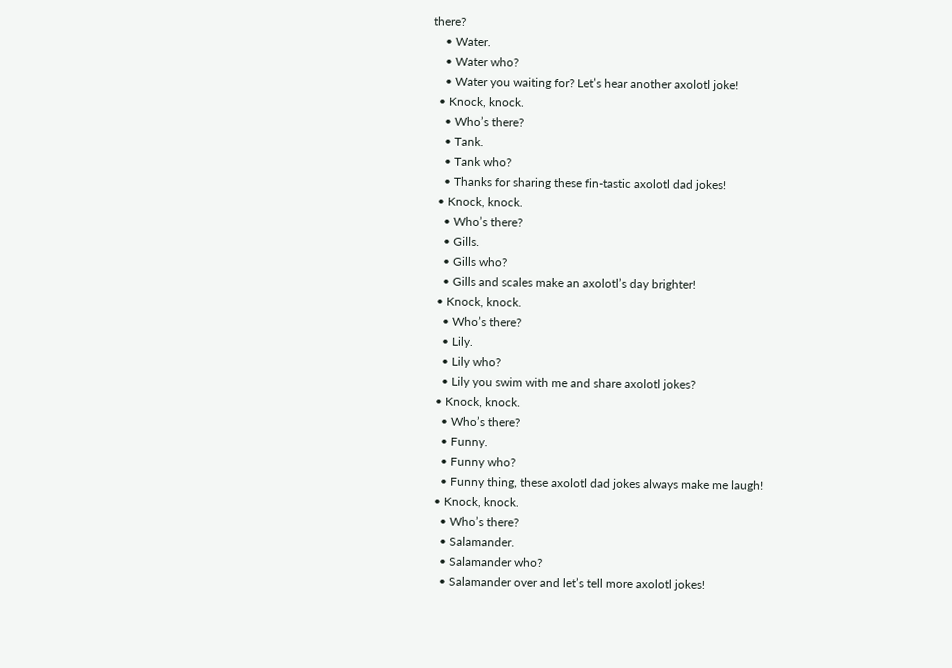there?
    • Water.
    • Water who?
    • Water you waiting for? Let’s hear another axolotl joke!
  • Knock, knock.
    • Who’s there?
    • Tank.
    • Tank who?
    • Thanks for sharing these fin-tastic axolotl dad jokes!
  • Knock, knock.
    • Who’s there?
    • Gills.
    • Gills who?
    • Gills and scales make an axolotl’s day brighter!
  • Knock, knock.
    • Who’s there?
    • Lily.
    • Lily who?
    • Lily you swim with me and share axolotl jokes?
  • Knock, knock.
    • Who’s there?
    • Funny.
    • Funny who?
    • Funny thing, these axolotl dad jokes always make me laugh!
  • Knock, knock.
    • Who’s there?
    • Salamander.
    • Salamander who?
    • Salamander over and let’s tell more axolotl jokes!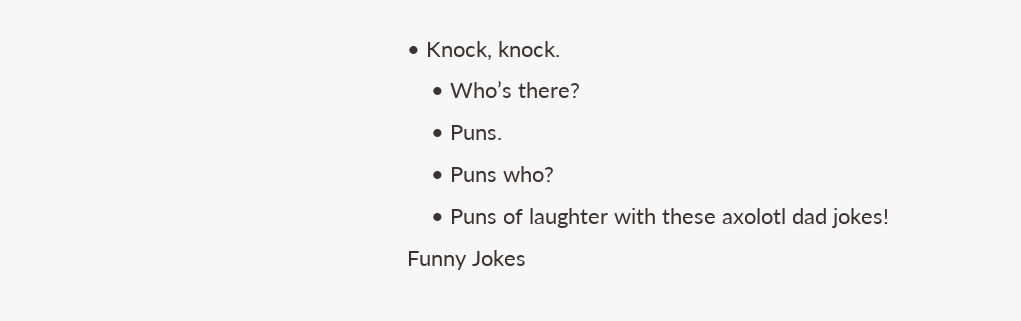• Knock, knock.
    • Who’s there?
    • Puns.
    • Puns who?
    • Puns of laughter with these axolotl dad jokes!
Funny Jokes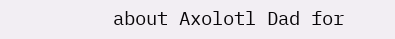about Axolotl Dad for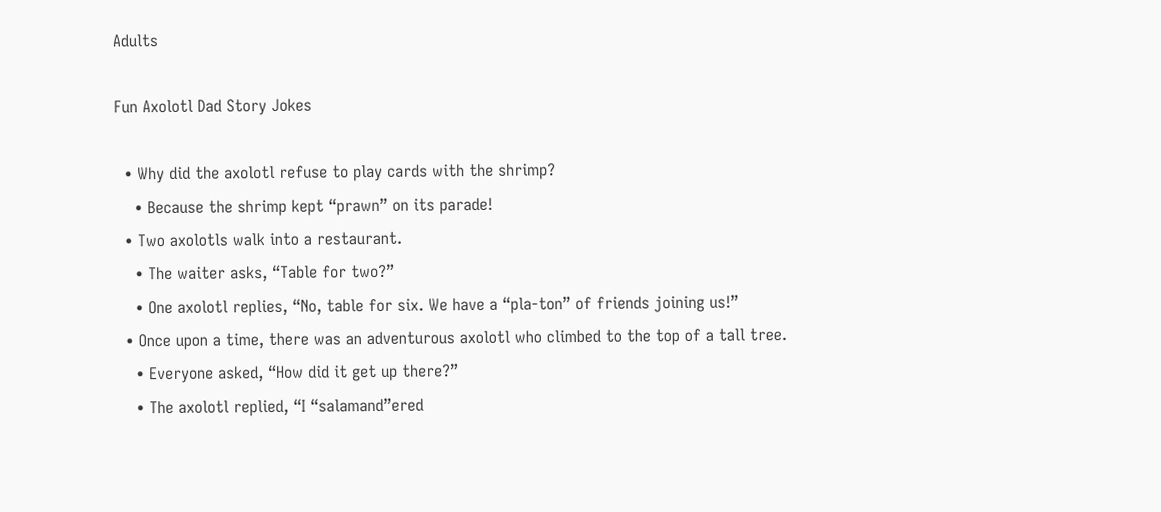Adults

Fun Axolotl Dad Story Jokes

  • Why did the axolotl refuse to play cards with the shrimp?
    • Because the shrimp kept “prawn” on its parade!
  • Two axolotls walk into a restaurant.
    • The waiter asks, “Table for two?”
    • One axolotl replies, “No, table for six. We have a “pla-ton” of friends joining us!”
  • Once upon a time, there was an adventurous axolotl who climbed to the top of a tall tree.
    • Everyone asked, “How did it get up there?”
    • The axolotl replied, “I “salamand”ered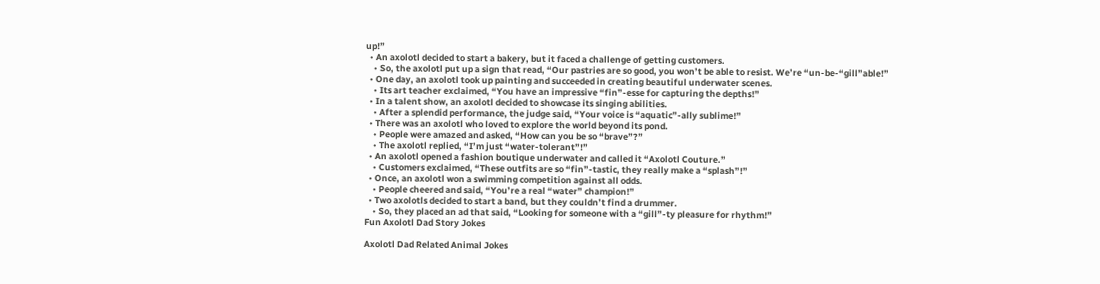up!”
  • An axolotl decided to start a bakery, but it faced a challenge of getting customers.
    • So, the axolotl put up a sign that read, “Our pastries are so good, you won’t be able to resist. We’re “un-be-“gill”able!”
  • One day, an axolotl took up painting and succeeded in creating beautiful underwater scenes.
    • Its art teacher exclaimed, “You have an impressive “fin”-esse for capturing the depths!”
  • In a talent show, an axolotl decided to showcase its singing abilities.
    • After a splendid performance, the judge said, “Your voice is “aquatic”-ally sublime!”
  • There was an axolotl who loved to explore the world beyond its pond.
    • People were amazed and asked, “How can you be so “brave”?”
    • The axolotl replied, “I’m just “water-tolerant”!”
  • An axolotl opened a fashion boutique underwater and called it “Axolotl Couture.”
    • Customers exclaimed, “These outfits are so “fin”-tastic, they really make a “splash”!”
  • Once, an axolotl won a swimming competition against all odds.
    • People cheered and said, “You’re a real “water” champion!”
  • Two axolotls decided to start a band, but they couldn’t find a drummer.
    • So, they placed an ad that said, “Looking for someone with a “gill”-ty pleasure for rhythm!”
Fun Axolotl Dad Story Jokes

Axolotl Dad Related Animal Jokes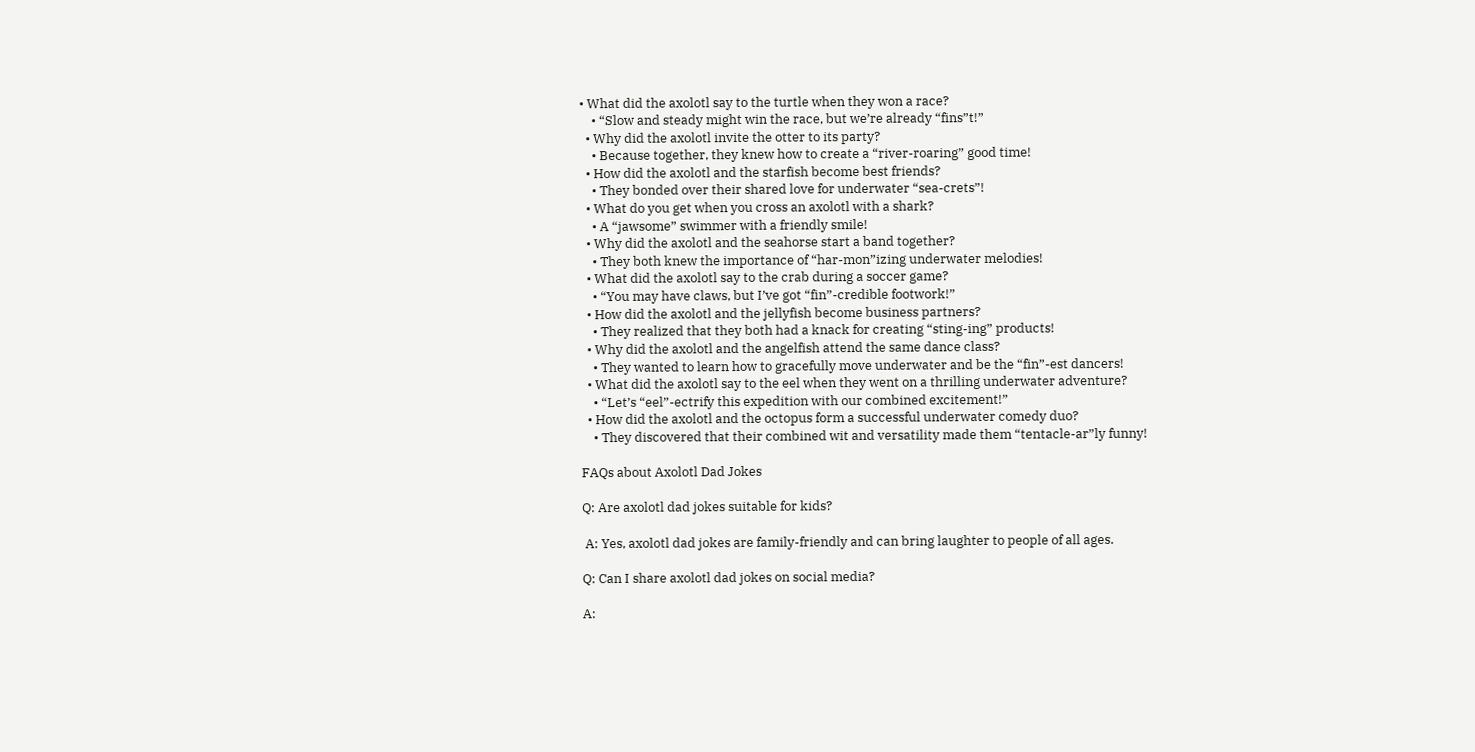• What did the axolotl say to the turtle when they won a race?
    • “Slow and steady might win the race, but we’re already “fins”t!”
  • Why did the axolotl invite the otter to its party?
    • Because together, they knew how to create a “river-roaring” good time!
  • How did the axolotl and the starfish become best friends?
    • They bonded over their shared love for underwater “sea-crets”!
  • What do you get when you cross an axolotl with a shark?
    • A “jawsome” swimmer with a friendly smile!
  • Why did the axolotl and the seahorse start a band together?
    • They both knew the importance of “har-mon”izing underwater melodies!
  • What did the axolotl say to the crab during a soccer game?
    • “You may have claws, but I’ve got “fin”-credible footwork!”
  • How did the axolotl and the jellyfish become business partners?
    • They realized that they both had a knack for creating “sting-ing” products!
  • Why did the axolotl and the angelfish attend the same dance class?
    • They wanted to learn how to gracefully move underwater and be the “fin”-est dancers!
  • What did the axolotl say to the eel when they went on a thrilling underwater adventure?
    • “Let’s “eel”-ectrify this expedition with our combined excitement!”
  • How did the axolotl and the octopus form a successful underwater comedy duo?
    • They discovered that their combined wit and versatility made them “tentacle-ar”ly funny!

FAQs about Axolotl Dad Jokes

Q: Are axolotl dad jokes suitable for kids?

 A: Yes, axolotl dad jokes are family-friendly and can bring laughter to people of all ages.

Q: Can I share axolotl dad jokes on social media?

A: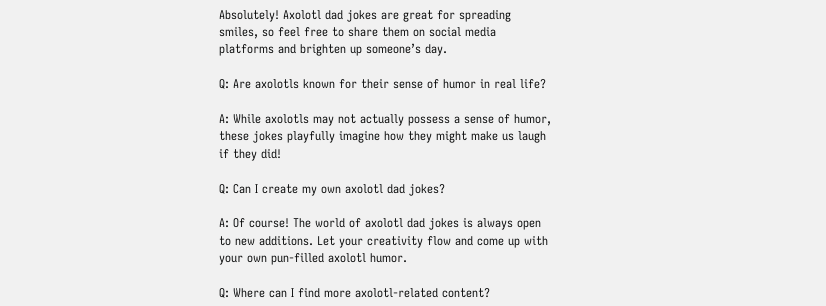Absolutely! Axolotl dad jokes are great for spreading smiles, so feel free to share them on social media platforms and brighten up someone’s day.

Q: Are axolotls known for their sense of humor in real life?

A: While axolotls may not actually possess a sense of humor, these jokes playfully imagine how they might make us laugh if they did!

Q: Can I create my own axolotl dad jokes?

A: Of course! The world of axolotl dad jokes is always open to new additions. Let your creativity flow and come up with your own pun-filled axolotl humor.

Q: Where can I find more axolotl-related content?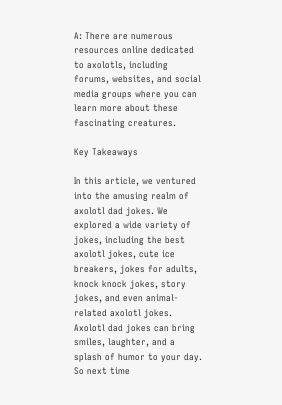A: There are numerous resources online dedicated to axolotls, including forums, websites, and social media groups where you can learn more about these fascinating creatures.

Key Takeaways

In this article, we ventured into the amusing realm of axolotl dad jokes. We explored a wide variety of jokes, including the best axolotl jokes, cute ice breakers, jokes for adults, knock knock jokes, story jokes, and even animal-related axolotl jokes. Axolotl dad jokes can bring smiles, laughter, and a splash of humor to your day. So next time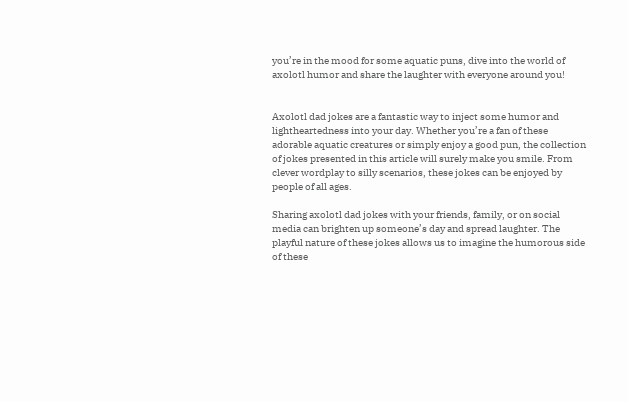you’re in the mood for some aquatic puns, dive into the world of axolotl humor and share the laughter with everyone around you!


Axolotl dad jokes are a fantastic way to inject some humor and lightheartedness into your day. Whether you’re a fan of these adorable aquatic creatures or simply enjoy a good pun, the collection of jokes presented in this article will surely make you smile. From clever wordplay to silly scenarios, these jokes can be enjoyed by people of all ages.

Sharing axolotl dad jokes with your friends, family, or on social media can brighten up someone’s day and spread laughter. The playful nature of these jokes allows us to imagine the humorous side of these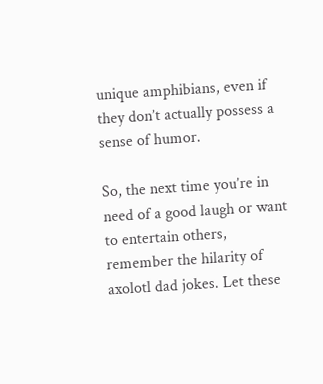unique amphibians, even if they don’t actually possess a sense of humor.

So, the next time you’re in need of a good laugh or want to entertain others, remember the hilarity of axolotl dad jokes. Let these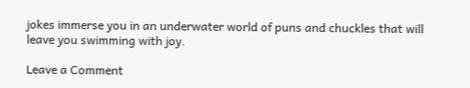jokes immerse you in an underwater world of puns and chuckles that will leave you swimming with joy.

Leave a Comment